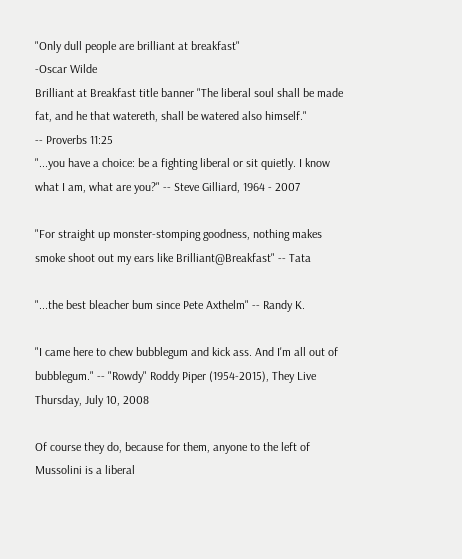"Only dull people are brilliant at breakfast"
-Oscar Wilde
Brilliant at Breakfast title banner "The liberal soul shall be made fat, and he that watereth, shall be watered also himself."
-- Proverbs 11:25
"...you have a choice: be a fighting liberal or sit quietly. I know what I am, what are you?" -- Steve Gilliard, 1964 - 2007

"For straight up monster-stomping goodness, nothing makes smoke shoot out my ears like Brilliant@Breakfast" -- Tata

"...the best bleacher bum since Pete Axthelm" -- Randy K.

"I came here to chew bubblegum and kick ass. And I'm all out of bubblegum." -- "Rowdy" Roddy Piper (1954-2015), They Live
Thursday, July 10, 2008

Of course they do, because for them, anyone to the left of Mussolini is a liberal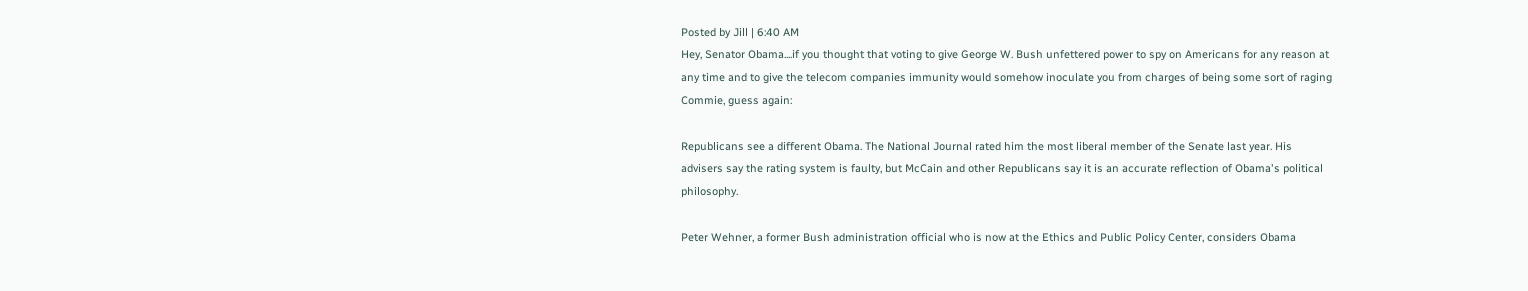Posted by Jill | 6:40 AM
Hey, Senator Obama....if you thought that voting to give George W. Bush unfettered power to spy on Americans for any reason at any time and to give the telecom companies immunity would somehow inoculate you from charges of being some sort of raging Commie, guess again:

Republicans see a different Obama. The National Journal rated him the most liberal member of the Senate last year. His advisers say the rating system is faulty, but McCain and other Republicans say it is an accurate reflection of Obama's political philosophy.

Peter Wehner, a former Bush administration official who is now at the Ethics and Public Policy Center, considers Obama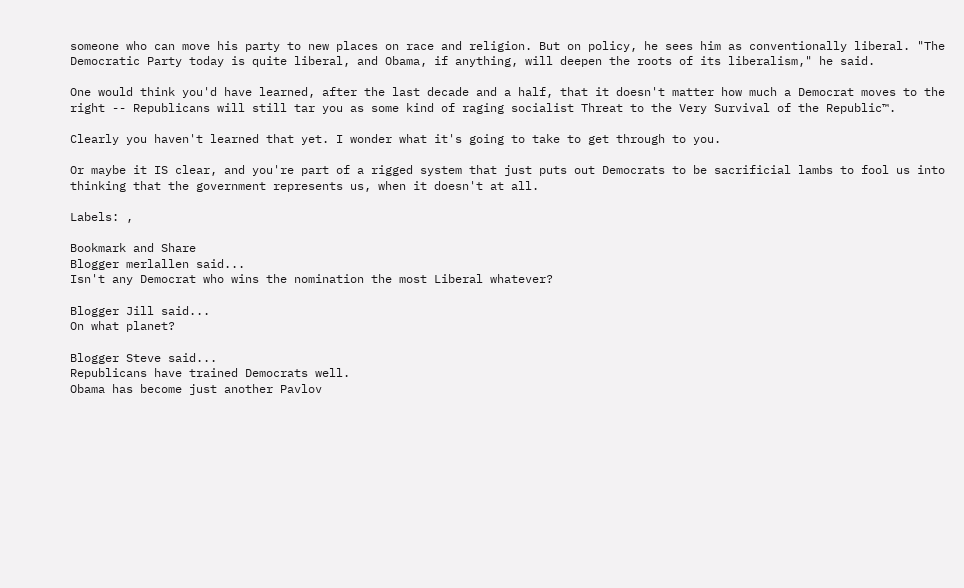someone who can move his party to new places on race and religion. But on policy, he sees him as conventionally liberal. "The Democratic Party today is quite liberal, and Obama, if anything, will deepen the roots of its liberalism," he said.

One would think you'd have learned, after the last decade and a half, that it doesn't matter how much a Democrat moves to the right -- Republicans will still tar you as some kind of raging socialist Threat to the Very Survival of the Republic™.

Clearly you haven't learned that yet. I wonder what it's going to take to get through to you.

Or maybe it IS clear, and you're part of a rigged system that just puts out Democrats to be sacrificial lambs to fool us into thinking that the government represents us, when it doesn't at all.

Labels: ,

Bookmark and Share
Blogger merlallen said...
Isn't any Democrat who wins the nomination the most Liberal whatever?

Blogger Jill said...
On what planet?

Blogger Steve said...
Republicans have trained Democrats well.
Obama has become just another Pavlov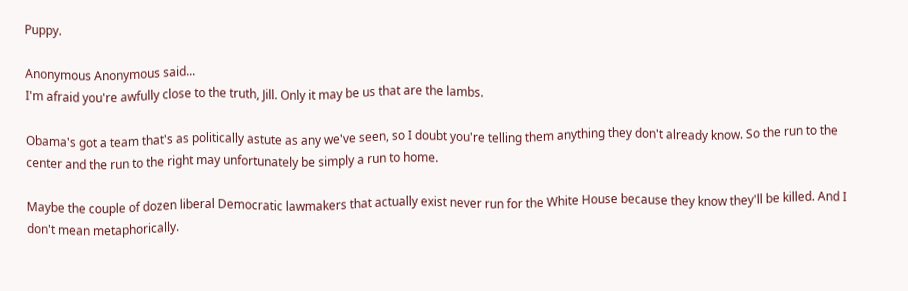Puppy.

Anonymous Anonymous said...
I'm afraid you're awfully close to the truth, Jill. Only it may be us that are the lambs.

Obama's got a team that's as politically astute as any we've seen, so I doubt you're telling them anything they don't already know. So the run to the center and the run to the right may unfortunately be simply a run to home.

Maybe the couple of dozen liberal Democratic lawmakers that actually exist never run for the White House because they know they'll be killed. And I don't mean metaphorically.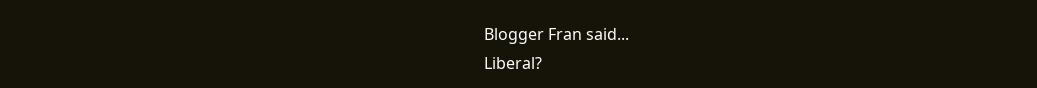Blogger Fran said...
Liberal?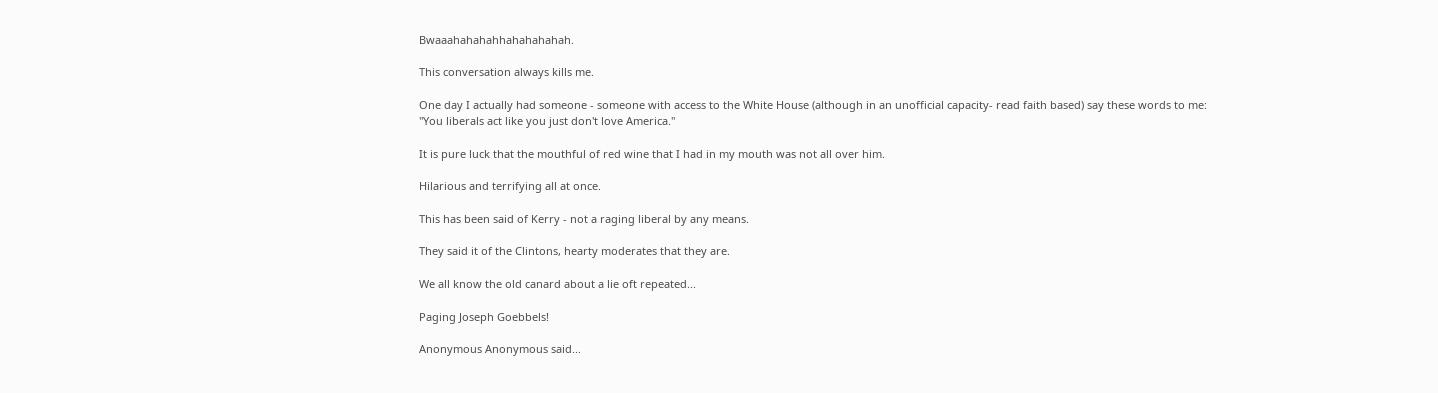Bwaaahahahahhahahahahah.

This conversation always kills me.

One day I actually had someone - someone with access to the White House (although in an unofficial capacity- read faith based) say these words to me:
"You liberals act like you just don't love America."

It is pure luck that the mouthful of red wine that I had in my mouth was not all over him.

Hilarious and terrifying all at once.

This has been said of Kerry - not a raging liberal by any means.

They said it of the Clintons, hearty moderates that they are.

We all know the old canard about a lie oft repeated...

Paging Joseph Goebbels!

Anonymous Anonymous said...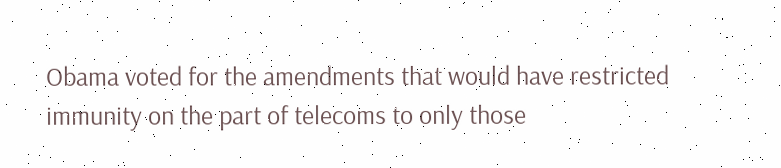Obama voted for the amendments that would have restricted immunity on the part of telecoms to only those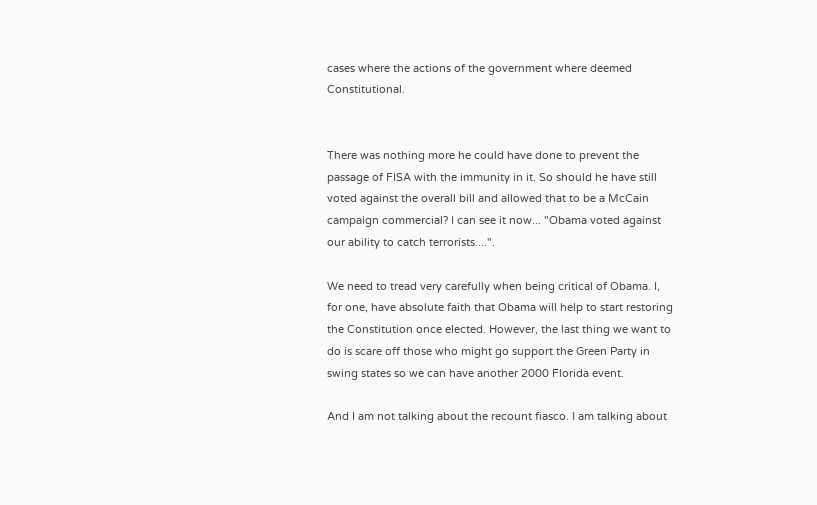cases where the actions of the government where deemed Constitutional.


There was nothing more he could have done to prevent the passage of FISA with the immunity in it. So should he have still voted against the overall bill and allowed that to be a McCain campaign commercial? I can see it now... "Obama voted against our ability to catch terrorists....".

We need to tread very carefully when being critical of Obama. I, for one, have absolute faith that Obama will help to start restoring the Constitution once elected. However, the last thing we want to do is scare off those who might go support the Green Party in swing states so we can have another 2000 Florida event.

And I am not talking about the recount fiasco. I am talking about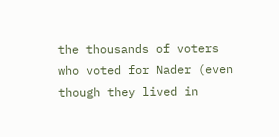the thousands of voters who voted for Nader (even though they lived in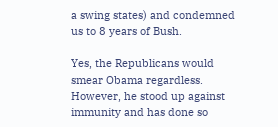a swing states) and condemned us to 8 years of Bush.

Yes, the Republicans would smear Obama regardless. However, he stood up against immunity and has done so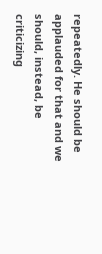repeatedly. He should be applauded for that and we should, instead, be criticizing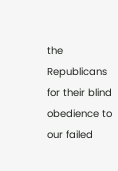the Republicans for their blind obedience to our failed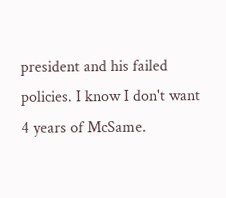president and his failed policies. I know I don't want 4 years of McSame.